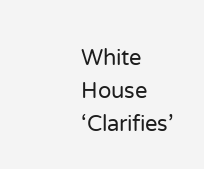White House ‘Clarifies’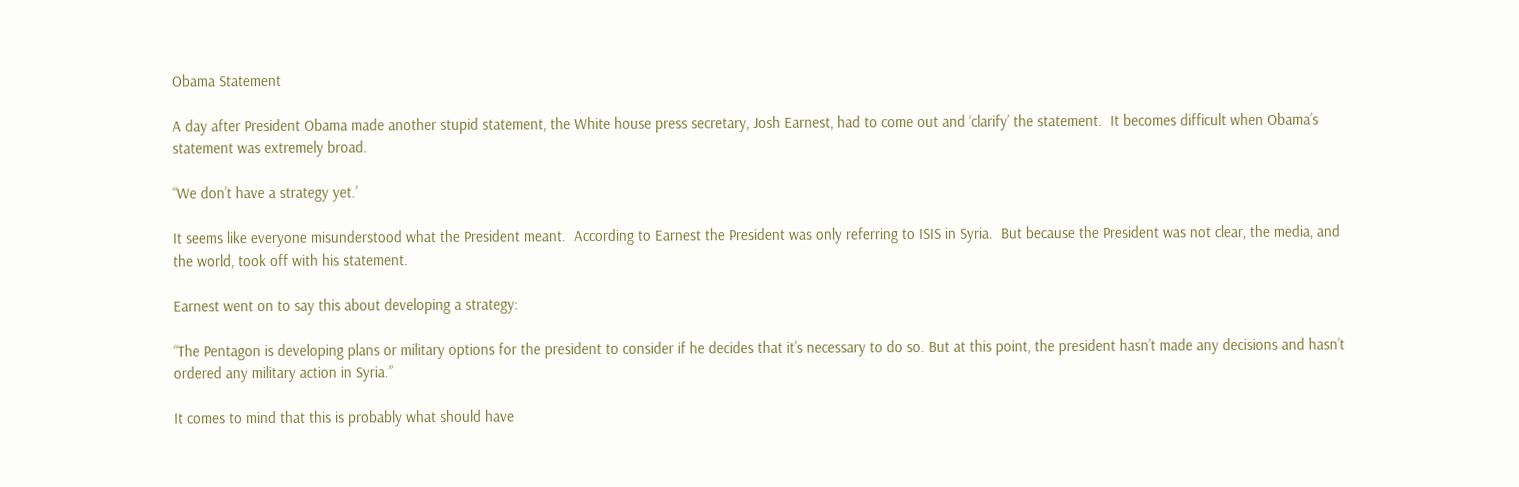Obama Statement

A day after President Obama made another stupid statement, the White house press secretary, Josh Earnest, had to come out and ‘clarify’ the statement.  It becomes difficult when Obama’s statement was extremely broad.

“We don’t have a strategy yet.’

It seems like everyone misunderstood what the President meant.  According to Earnest the President was only referring to ISIS in Syria.  But because the President was not clear, the media, and the world, took off with his statement.

Earnest went on to say this about developing a strategy:

“The Pentagon is developing plans or military options for the president to consider if he decides that it’s necessary to do so. But at this point, the president hasn’t made any decisions and hasn’t ordered any military action in Syria.”

It comes to mind that this is probably what should have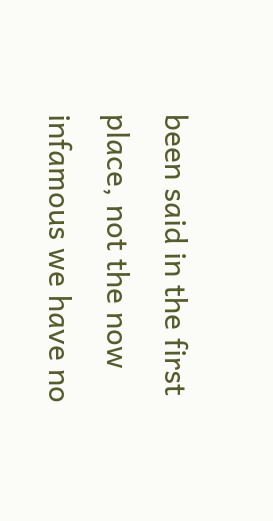been said in the first place, not the now infamous we have no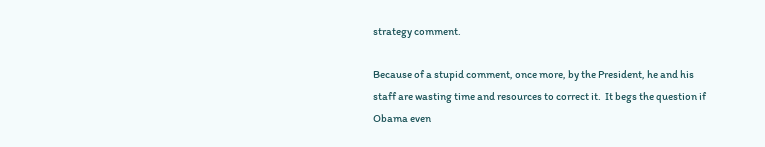strategy comment.

Because of a stupid comment, once more, by the President, he and his staff are wasting time and resources to correct it.  It begs the question if Obama even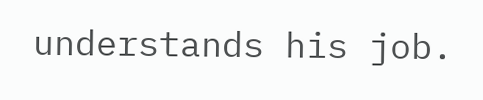understands his job.